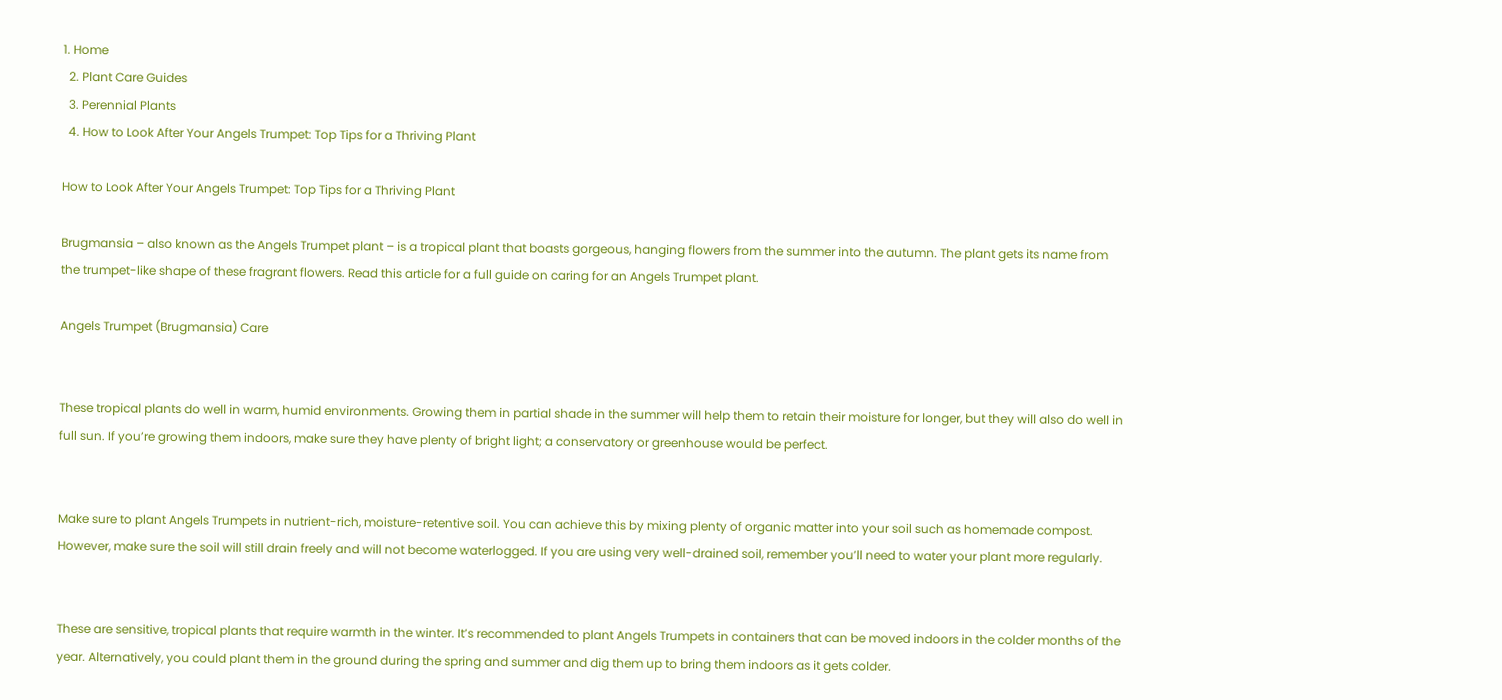1. Home
  2. Plant Care Guides
  3. Perennial Plants
  4. How to Look After Your Angels Trumpet: Top Tips for a Thriving Plant

How to Look After Your Angels Trumpet: Top Tips for a Thriving Plant

Brugmansia – also known as the Angels Trumpet plant – is a tropical plant that boasts gorgeous, hanging flowers from the summer into the autumn. The plant gets its name from the trumpet-like shape of these fragrant flowers. Read this article for a full guide on caring for an Angels Trumpet plant.

Angels Trumpet (Brugmansia) Care


These tropical plants do well in warm, humid environments. Growing them in partial shade in the summer will help them to retain their moisture for longer, but they will also do well in full sun. If you’re growing them indoors, make sure they have plenty of bright light; a conservatory or greenhouse would be perfect.


Make sure to plant Angels Trumpets in nutrient-rich, moisture-retentive soil. You can achieve this by mixing plenty of organic matter into your soil such as homemade compost. However, make sure the soil will still drain freely and will not become waterlogged. If you are using very well-drained soil, remember you’ll need to water your plant more regularly.


These are sensitive, tropical plants that require warmth in the winter. It’s recommended to plant Angels Trumpets in containers that can be moved indoors in the colder months of the year. Alternatively, you could plant them in the ground during the spring and summer and dig them up to bring them indoors as it gets colder.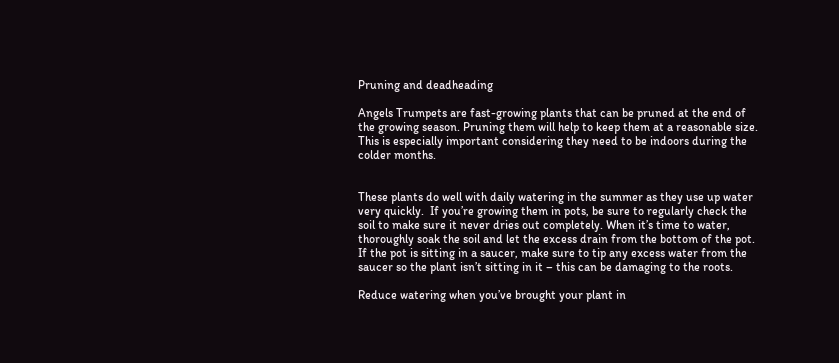Pruning and deadheading

Angels Trumpets are fast-growing plants that can be pruned at the end of the growing season. Pruning them will help to keep them at a reasonable size. This is especially important considering they need to be indoors during the colder months.


These plants do well with daily watering in the summer as they use up water very quickly.  If you’re growing them in pots, be sure to regularly check the soil to make sure it never dries out completely. When it’s time to water, thoroughly soak the soil and let the excess drain from the bottom of the pot. If the pot is sitting in a saucer, make sure to tip any excess water from the saucer so the plant isn’t sitting in it – this can be damaging to the roots.

Reduce watering when you’ve brought your plant in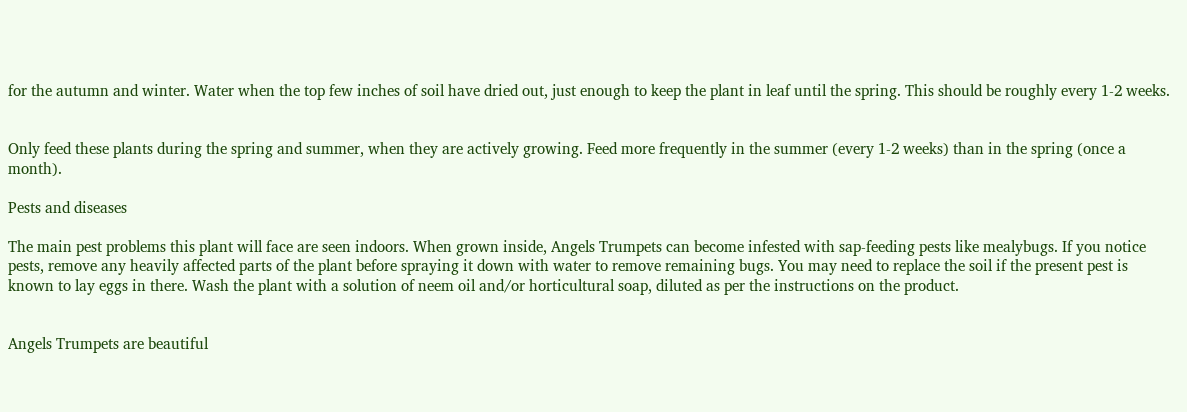for the autumn and winter. Water when the top few inches of soil have dried out, just enough to keep the plant in leaf until the spring. This should be roughly every 1-2 weeks.


Only feed these plants during the spring and summer, when they are actively growing. Feed more frequently in the summer (every 1-2 weeks) than in the spring (once a month).

Pests and diseases

The main pest problems this plant will face are seen indoors. When grown inside, Angels Trumpets can become infested with sap-feeding pests like mealybugs. If you notice pests, remove any heavily affected parts of the plant before spraying it down with water to remove remaining bugs. You may need to replace the soil if the present pest is known to lay eggs in there. Wash the plant with a solution of neem oil and/or horticultural soap, diluted as per the instructions on the product.


Angels Trumpets are beautiful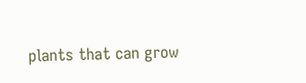plants that can grow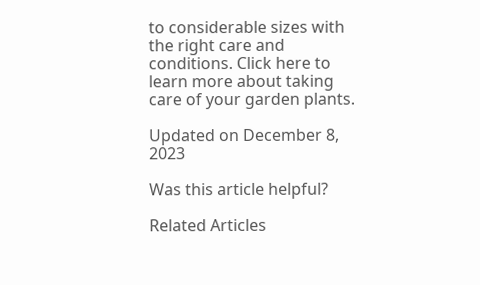to considerable sizes with the right care and conditions. Click here to learn more about taking care of your garden plants.

Updated on December 8, 2023

Was this article helpful?

Related Articles